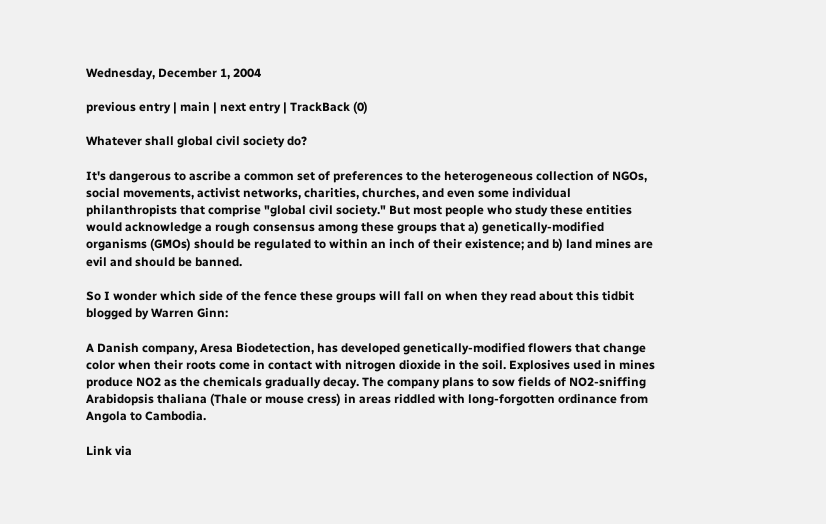Wednesday, December 1, 2004

previous entry | main | next entry | TrackBack (0)

Whatever shall global civil society do?

It's dangerous to ascribe a common set of preferences to the heterogeneous collection of NGOs, social movements, activist networks, charities, churches, and even some individual philanthropists that comprise "global civil society." But most people who study these entities would acknowledge a rough consensus among these groups that a) genetically-modified organisms (GMOs) should be regulated to within an inch of their existence; and b) land mines are evil and should be banned.

So I wonder which side of the fence these groups will fall on when they read about this tidbit blogged by Warren Ginn:

A Danish company, Aresa Biodetection, has developed genetically-modified flowers that change color when their roots come in contact with nitrogen dioxide in the soil. Explosives used in mines produce NO2 as the chemicals gradually decay. The company plans to sow fields of NO2-sniffing Arabidopsis thaliana (Thale or mouse cress) in areas riddled with long-forgotten ordinance from Angola to Cambodia.

Link via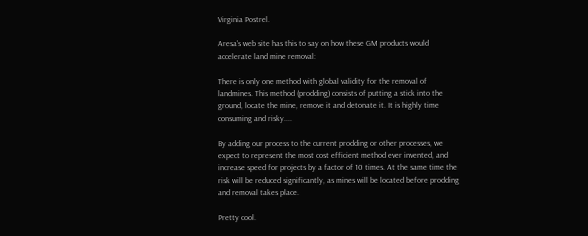Virginia Postrel.

Aresa's web site has this to say on how these GM products would accelerate land mine removal:

There is only one method with global validity for the removal of landmines. This method (prodding) consists of putting a stick into the ground, locate the mine, remove it and detonate it. It is highly time consuming and risky....

By adding our process to the current prodding or other processes, we expect to represent the most cost efficient method ever invented, and increase speed for projects by a factor of 10 times. At the same time the risk will be reduced significantly, as mines will be located before prodding and removal takes place.

Pretty cool.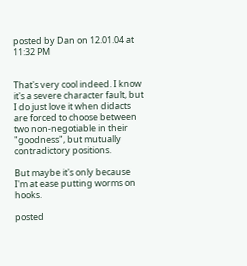posted by Dan on 12.01.04 at 11:32 PM


That's very cool indeed. I know it's a severe character fault, but I do just love it when didacts are forced to choose between two non-negotiable in their "goodness", but mutually contradictory positions.

But maybe it's only because I'm at ease putting worms on hooks.

posted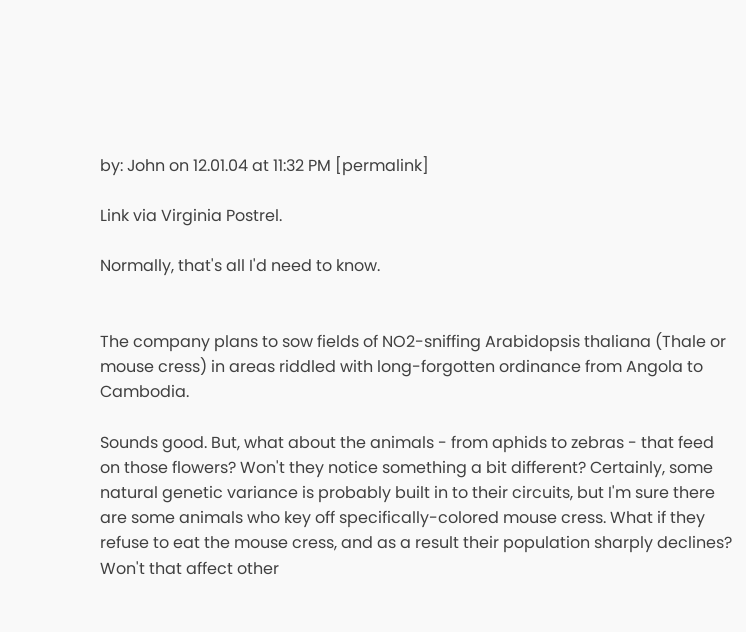by: John on 12.01.04 at 11:32 PM [permalink]

Link via Virginia Postrel.

Normally, that's all I'd need to know.


The company plans to sow fields of NO2-sniffing Arabidopsis thaliana (Thale or mouse cress) in areas riddled with long-forgotten ordinance from Angola to Cambodia.

Sounds good. But, what about the animals - from aphids to zebras - that feed on those flowers? Won't they notice something a bit different? Certainly, some natural genetic variance is probably built in to their circuits, but I'm sure there are some animals who key off specifically-colored mouse cress. What if they refuse to eat the mouse cress, and as a result their population sharply declines? Won't that affect other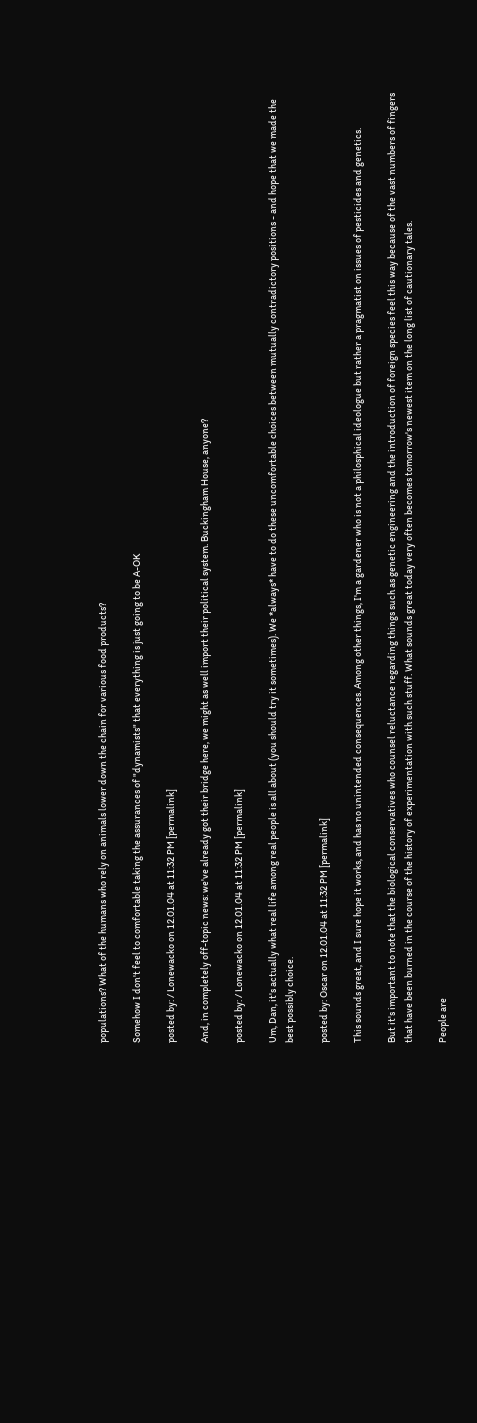populations? What of the humans who rely on animals lower down the chain for various food products?

Somehow I don't feel to comfortable taking the assurances of "dynamists" that everything is just going to be A-OK

posted by: / Lonewacko on 12.01.04 at 11:32 PM [permalink]

And, in completely off-topic news: we've already got their bridge here, we might as well import their political system. Buckingham House, anyone?

posted by: / Lonewacko on 12.01.04 at 11:32 PM [permalink]

Um, Dan, it's actually what real life among real people is all about (you should try it sometimes). We *always* have to do these uncomfortable choices between mutually contradictory positions - and hope that we made the best possibly choice.

posted by: Oscar on 12.01.04 at 11:32 PM [permalink]

This sounds great, and I sure hope it works, and has no unintended consequences. Among other things, I'm a gardener who is not a philosphical ideologue but rather a pragmatist on issues of pesticides and genetics.

But it's important to note that the biological conservatives who counsel reluctance regarding things such as genetic engineering and the introduction of foreign species feel this way because of the vast numbers of fingers that have been burned in the course of the history of experimentation with such stuff. What sounds great today very often becomes tomorrow's newest item on the long list of cautionary tales.

People are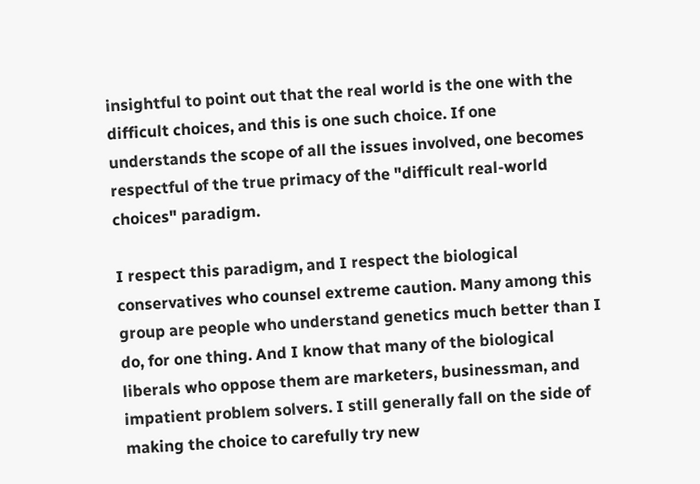insightful to point out that the real world is the one with the difficult choices, and this is one such choice. If one understands the scope of all the issues involved, one becomes respectful of the true primacy of the "difficult real-world choices" paradigm.

I respect this paradigm, and I respect the biological conservatives who counsel extreme caution. Many among this group are people who understand genetics much better than I do, for one thing. And I know that many of the biological liberals who oppose them are marketers, businessman, and impatient problem solvers. I still generally fall on the side of making the choice to carefully try new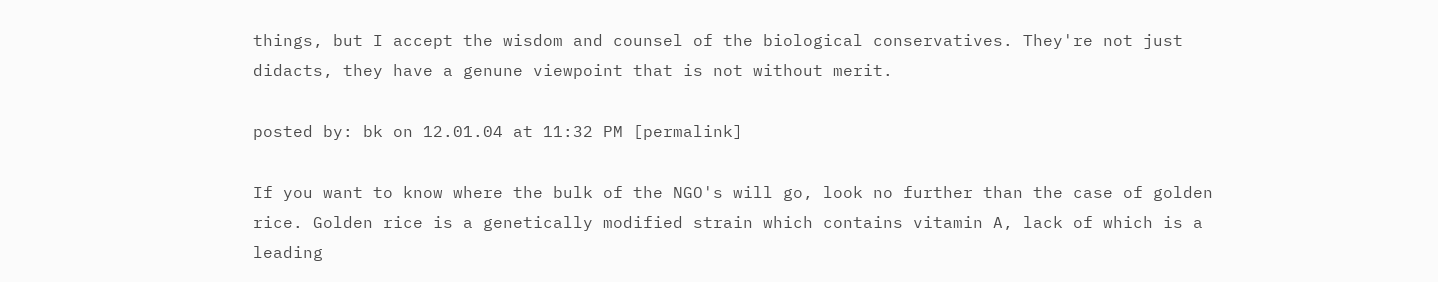things, but I accept the wisdom and counsel of the biological conservatives. They're not just didacts, they have a genune viewpoint that is not without merit.

posted by: bk on 12.01.04 at 11:32 PM [permalink]

If you want to know where the bulk of the NGO's will go, look no further than the case of golden rice. Golden rice is a genetically modified strain which contains vitamin A, lack of which is a leading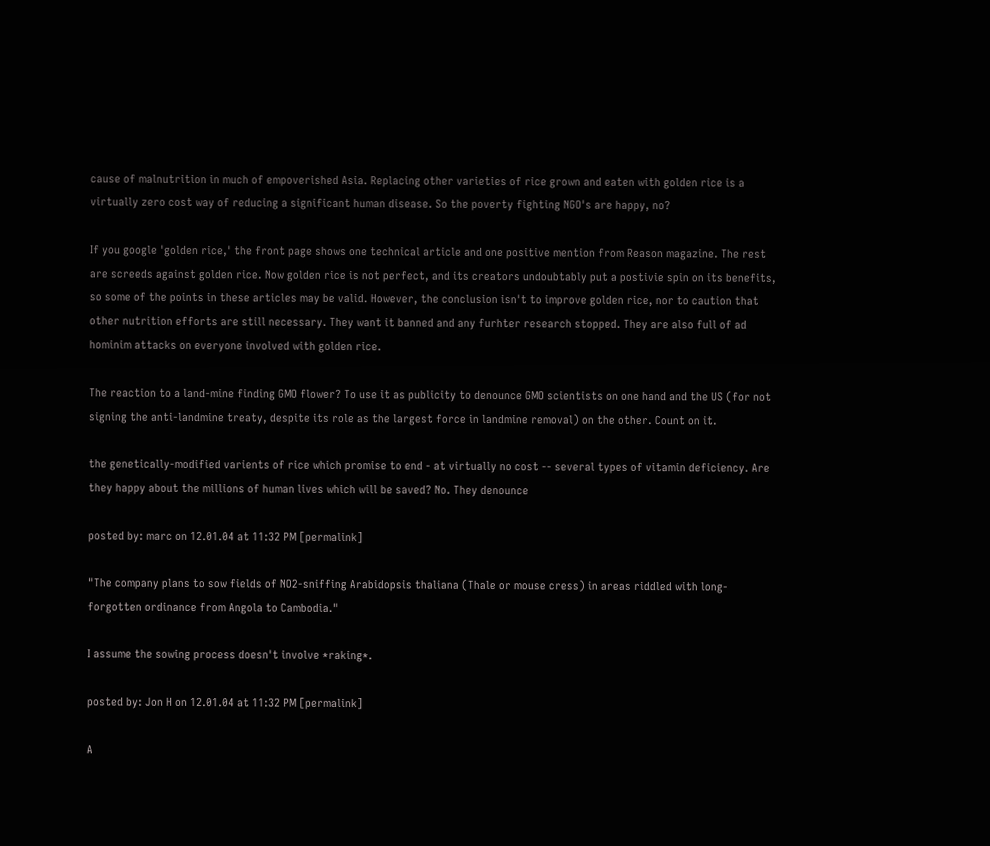cause of malnutrition in much of empoverished Asia. Replacing other varieties of rice grown and eaten with golden rice is a virtually zero cost way of reducing a significant human disease. So the poverty fighting NGO's are happy, no?

If you google 'golden rice,' the front page shows one technical article and one positive mention from Reason magazine. The rest are screeds against golden rice. Now golden rice is not perfect, and its creators undoubtably put a postivie spin on its benefits, so some of the points in these articles may be valid. However, the conclusion isn't to improve golden rice, nor to caution that other nutrition efforts are still necessary. They want it banned and any furhter research stopped. They are also full of ad hominim attacks on everyone involved with golden rice.

The reaction to a land-mine finding GMO flower? To use it as publicity to denounce GMO scientists on one hand and the US (for not signing the anti-landmine treaty, despite its role as the largest force in landmine removal) on the other. Count on it.

the genetically-modified varients of rice which promise to end - at virtually no cost -- several types of vitamin deficiency. Are they happy about the millions of human lives which will be saved? No. They denounce

posted by: marc on 12.01.04 at 11:32 PM [permalink]

"The company plans to sow fields of NO2-sniffing Arabidopsis thaliana (Thale or mouse cress) in areas riddled with long-forgotten ordinance from Angola to Cambodia."

I assume the sowing process doesn't involve *raking*.

posted by: Jon H on 12.01.04 at 11:32 PM [permalink]

A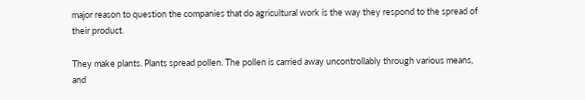major reason to question the companies that do agricultural work is the way they respond to the spread of their product.

They make plants. Plants spread pollen. The pollen is carried away uncontrollably through various means, and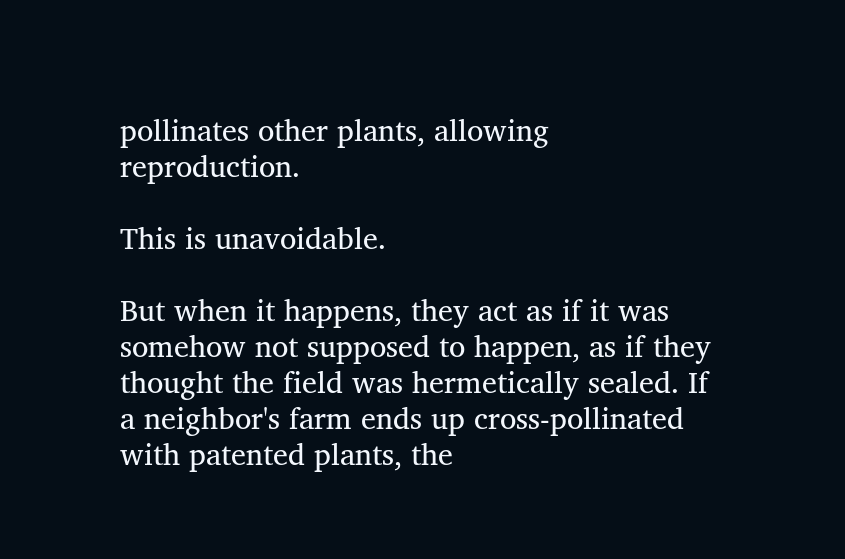pollinates other plants, allowing reproduction.

This is unavoidable.

But when it happens, they act as if it was somehow not supposed to happen, as if they thought the field was hermetically sealed. If a neighbor's farm ends up cross-pollinated with patented plants, the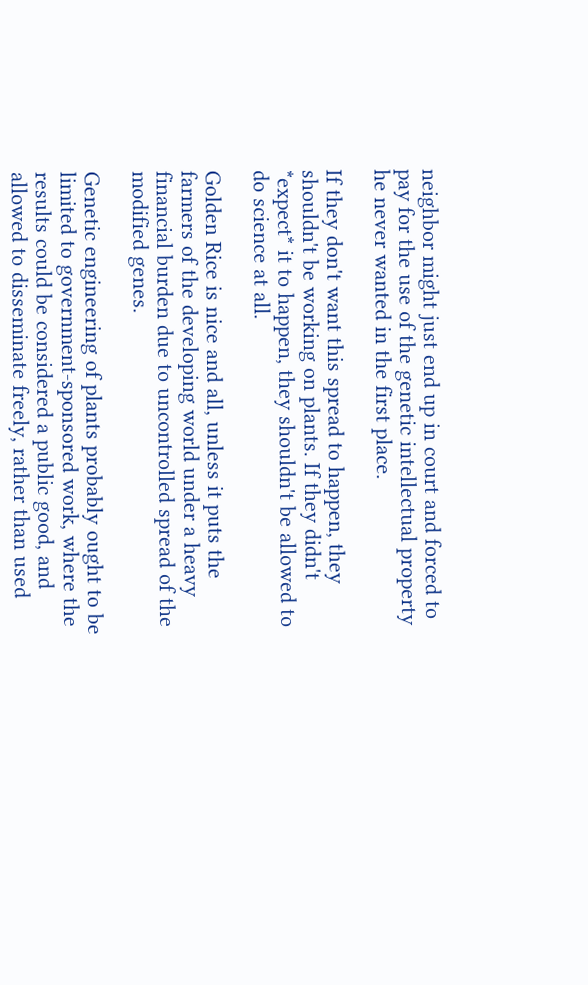neighbor might just end up in court and forced to pay for the use of the genetic intellectual property he never wanted in the first place.

If they don't want this spread to happen, they shouldn't be working on plants. If they didn't *expect* it to happen, they shouldn't be allowed to do science at all.

Golden Rice is nice and all, unless it puts the farmers of the developing world under a heavy financial burden due to uncontrolled spread of the modified genes.

Genetic engineering of plants probably ought to be limited to government-sponsored work, where the results could be considered a public good, and allowed to disseminate freely, rather than used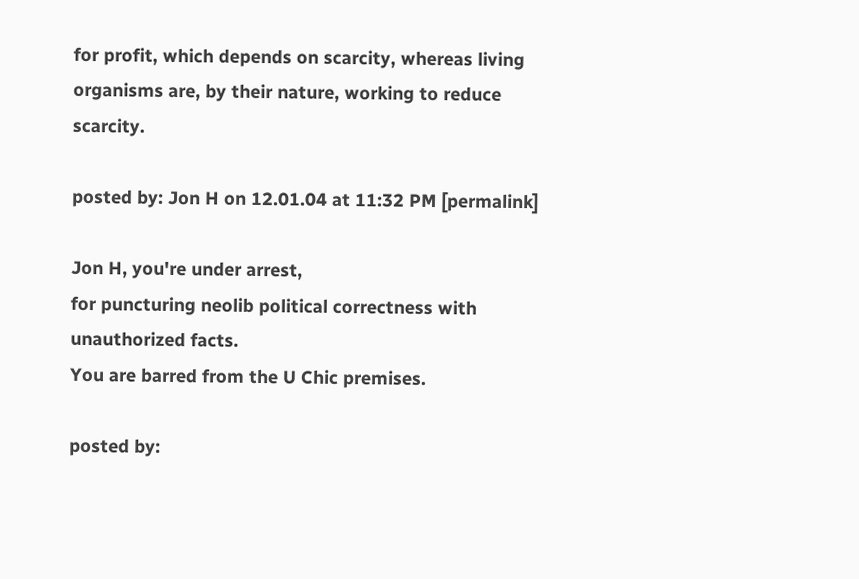for profit, which depends on scarcity, whereas living organisms are, by their nature, working to reduce scarcity.

posted by: Jon H on 12.01.04 at 11:32 PM [permalink]

Jon H, you're under arrest,
for puncturing neolib political correctness with unauthorized facts.
You are barred from the U Chic premises.

posted by: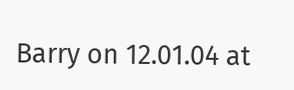Barry on 12.01.04 at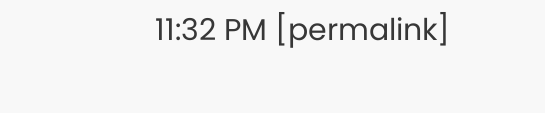11:32 PM [permalink]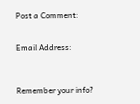Post a Comment:


Email Address:



Remember your info?